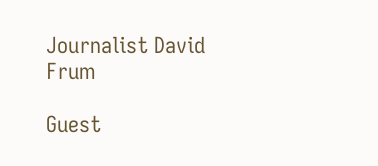Journalist David Frum

Guest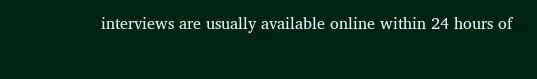interviews are usually available online within 24 hours of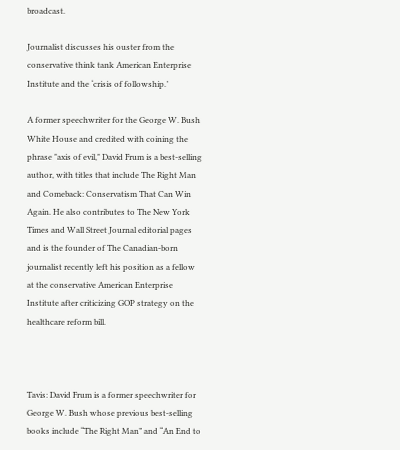broadcast.

Journalist discusses his ouster from the conservative think tank American Enterprise Institute and the ‘crisis of followship.’

A former speechwriter for the George W. Bush White House and credited with coining the phrase "axis of evil," David Frum is a best-selling author, with titles that include The Right Man and Comeback: Conservatism That Can Win Again. He also contributes to The New York Times and Wall Street Journal editorial pages and is the founder of The Canadian-born journalist recently left his position as a fellow at the conservative American Enterprise Institute after criticizing GOP strategy on the healthcare reform bill.



Tavis: David Frum is a former speechwriter for George W. Bush whose previous best-selling books include “The Right Man” and “An End to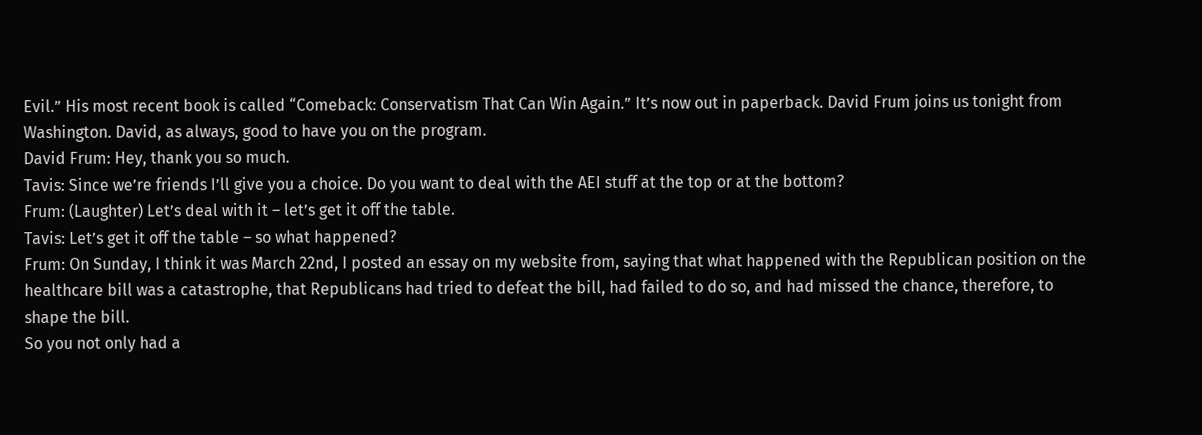Evil.” His most recent book is called “Comeback: Conservatism That Can Win Again.” It’s now out in paperback. David Frum joins us tonight from Washington. David, as always, good to have you on the program.
David Frum: Hey, thank you so much.
Tavis: Since we’re friends I’ll give you a choice. Do you want to deal with the AEI stuff at the top or at the bottom?
Frum: (Laughter) Let’s deal with it – let’s get it off the table.
Tavis: Let’s get it off the table – so what happened?
Frum: On Sunday, I think it was March 22nd, I posted an essay on my website from, saying that what happened with the Republican position on the healthcare bill was a catastrophe, that Republicans had tried to defeat the bill, had failed to do so, and had missed the chance, therefore, to shape the bill.
So you not only had a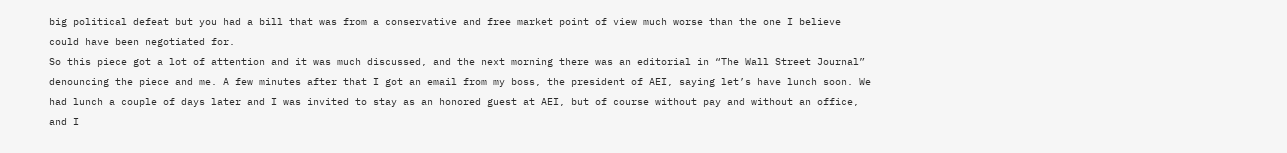big political defeat but you had a bill that was from a conservative and free market point of view much worse than the one I believe could have been negotiated for.
So this piece got a lot of attention and it was much discussed, and the next morning there was an editorial in “The Wall Street Journal” denouncing the piece and me. A few minutes after that I got an email from my boss, the president of AEI, saying let’s have lunch soon. We had lunch a couple of days later and I was invited to stay as an honored guest at AEI, but of course without pay and without an office, and I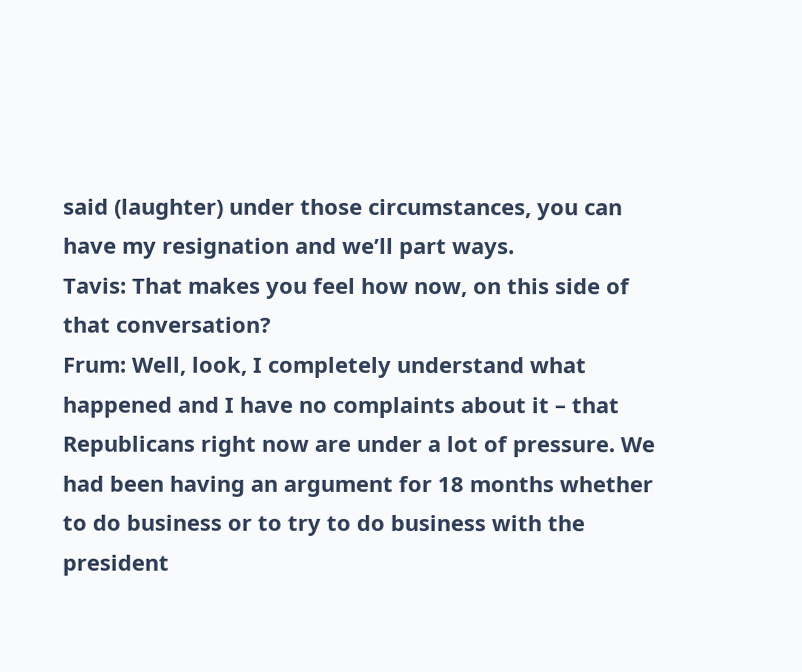said (laughter) under those circumstances, you can have my resignation and we’ll part ways.
Tavis: That makes you feel how now, on this side of that conversation?
Frum: Well, look, I completely understand what happened and I have no complaints about it – that Republicans right now are under a lot of pressure. We had been having an argument for 18 months whether to do business or to try to do business with the president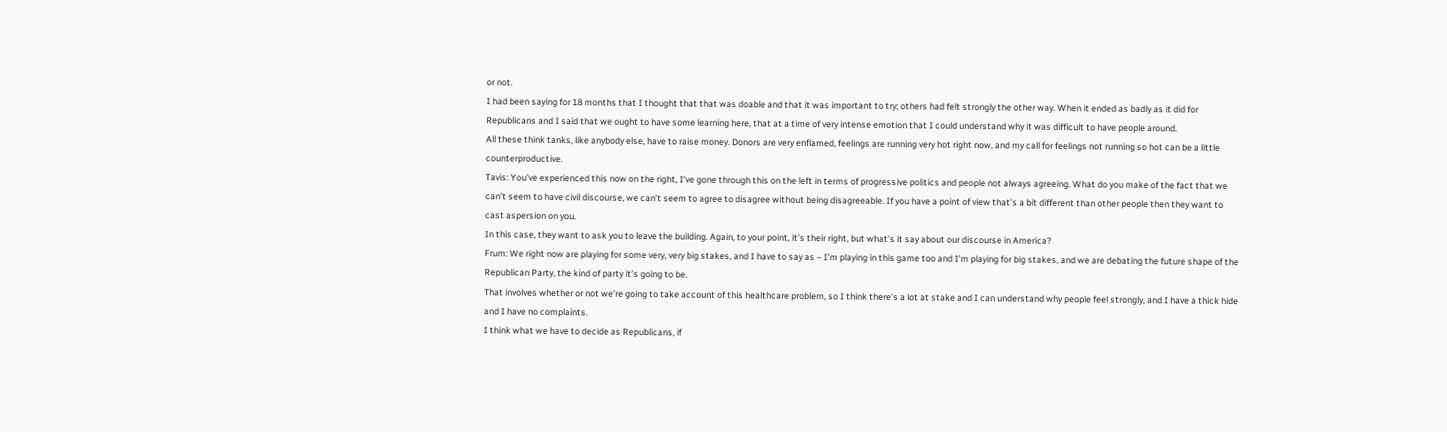or not.
I had been saying for 18 months that I thought that that was doable and that it was important to try; others had felt strongly the other way. When it ended as badly as it did for Republicans and I said that we ought to have some learning here, that at a time of very intense emotion that I could understand why it was difficult to have people around.
All these think tanks, like anybody else, have to raise money. Donors are very enflamed, feelings are running very hot right now, and my call for feelings not running so hot can be a little counterproductive.
Tavis: You’ve experienced this now on the right, I’ve gone through this on the left in terms of progressive politics and people not always agreeing. What do you make of the fact that we can’t seem to have civil discourse, we can’t seem to agree to disagree without being disagreeable. If you have a point of view that’s a bit different than other people then they want to cast aspersion on you.
In this case, they want to ask you to leave the building. Again, to your point, it’s their right, but what’s it say about our discourse in America?
Frum: We right now are playing for some very, very big stakes, and I have to say as – I’m playing in this game too and I’m playing for big stakes, and we are debating the future shape of the Republican Party, the kind of party it’s going to be.
That involves whether or not we’re going to take account of this healthcare problem, so I think there’s a lot at stake and I can understand why people feel strongly, and I have a thick hide and I have no complaints.
I think what we have to decide as Republicans, if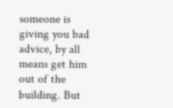someone is giving you bad advice, by all means get him out of the building. But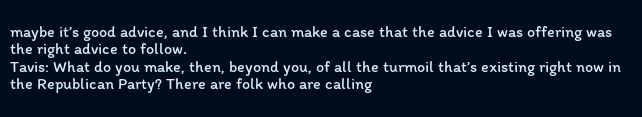maybe it’s good advice, and I think I can make a case that the advice I was offering was the right advice to follow.
Tavis: What do you make, then, beyond you, of all the turmoil that’s existing right now in the Republican Party? There are folk who are calling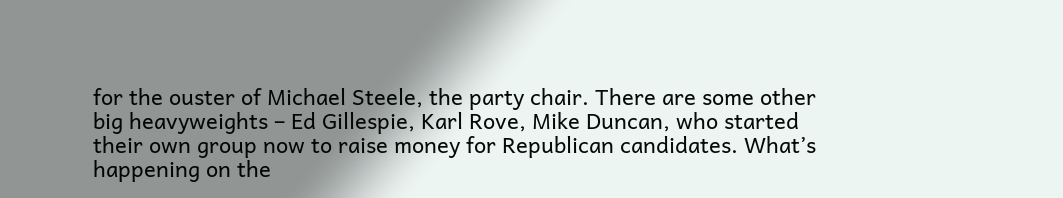for the ouster of Michael Steele, the party chair. There are some other big heavyweights – Ed Gillespie, Karl Rove, Mike Duncan, who started their own group now to raise money for Republican candidates. What’s happening on the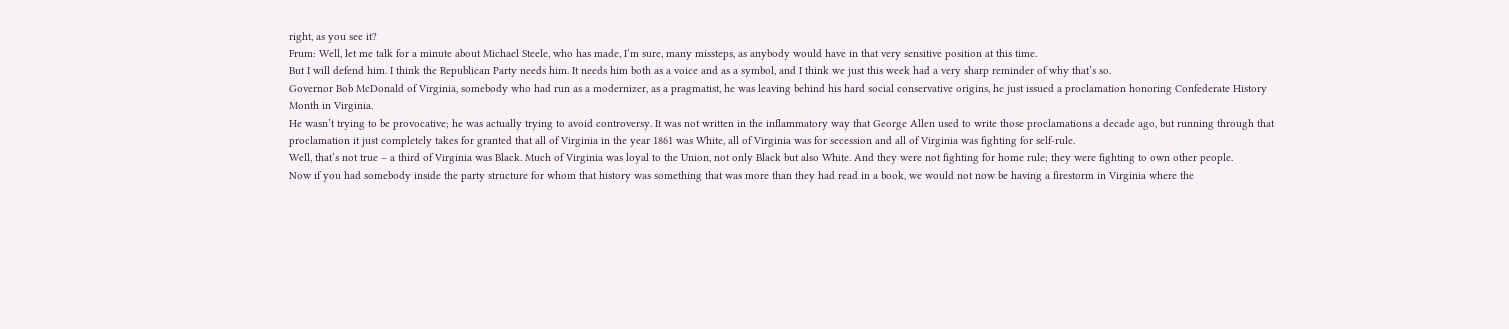right, as you see it?
Frum: Well, let me talk for a minute about Michael Steele, who has made, I’m sure, many missteps, as anybody would have in that very sensitive position at this time.
But I will defend him. I think the Republican Party needs him. It needs him both as a voice and as a symbol, and I think we just this week had a very sharp reminder of why that’s so.
Governor Bob McDonald of Virginia, somebody who had run as a modernizer, as a pragmatist, he was leaving behind his hard social conservative origins, he just issued a proclamation honoring Confederate History Month in Virginia.
He wasn’t trying to be provocative; he was actually trying to avoid controversy. It was not written in the inflammatory way that George Allen used to write those proclamations a decade ago, but running through that proclamation it just completely takes for granted that all of Virginia in the year 1861 was White, all of Virginia was for secession and all of Virginia was fighting for self-rule.
Well, that’s not true – a third of Virginia was Black. Much of Virginia was loyal to the Union, not only Black but also White. And they were not fighting for home rule; they were fighting to own other people.
Now if you had somebody inside the party structure for whom that history was something that was more than they had read in a book, we would not now be having a firestorm in Virginia where the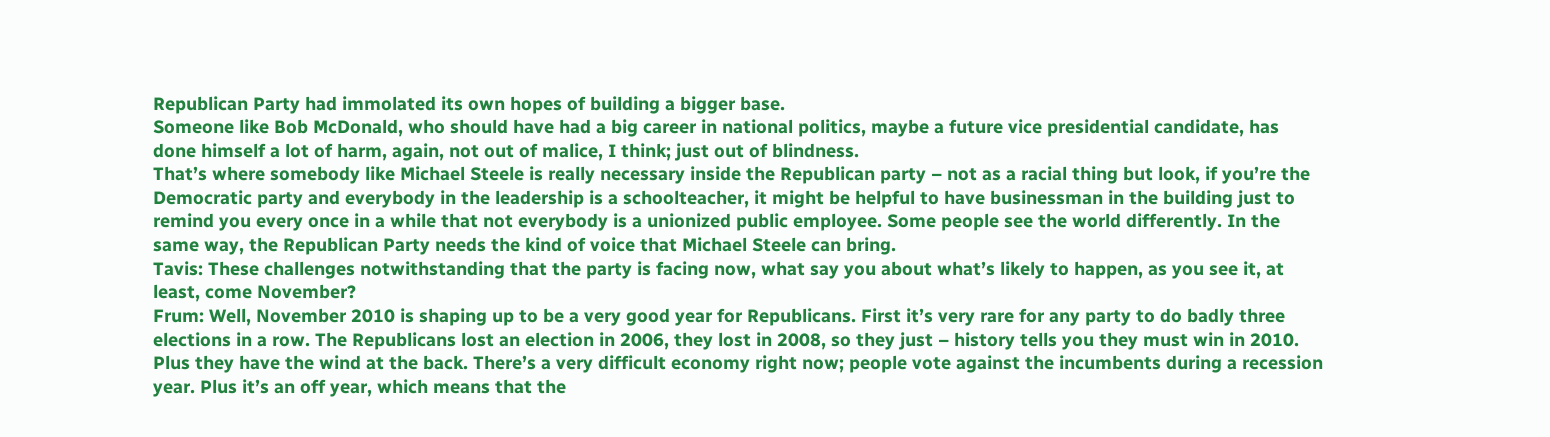Republican Party had immolated its own hopes of building a bigger base.
Someone like Bob McDonald, who should have had a big career in national politics, maybe a future vice presidential candidate, has done himself a lot of harm, again, not out of malice, I think; just out of blindness.
That’s where somebody like Michael Steele is really necessary inside the Republican party – not as a racial thing but look, if you’re the Democratic party and everybody in the leadership is a schoolteacher, it might be helpful to have businessman in the building just to remind you every once in a while that not everybody is a unionized public employee. Some people see the world differently. In the same way, the Republican Party needs the kind of voice that Michael Steele can bring.
Tavis: These challenges notwithstanding that the party is facing now, what say you about what’s likely to happen, as you see it, at least, come November?
Frum: Well, November 2010 is shaping up to be a very good year for Republicans. First it’s very rare for any party to do badly three elections in a row. The Republicans lost an election in 2006, they lost in 2008, so they just – history tells you they must win in 2010.
Plus they have the wind at the back. There’s a very difficult economy right now; people vote against the incumbents during a recession year. Plus it’s an off year, which means that the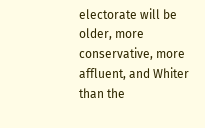electorate will be older, more conservative, more affluent, and Whiter than the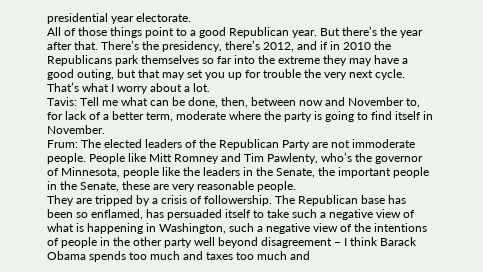presidential year electorate.
All of those things point to a good Republican year. But there’s the year after that. There’s the presidency, there’s 2012, and if in 2010 the Republicans park themselves so far into the extreme they may have a good outing, but that may set you up for trouble the very next cycle. That’s what I worry about a lot.
Tavis: Tell me what can be done, then, between now and November to, for lack of a better term, moderate where the party is going to find itself in November.
Frum: The elected leaders of the Republican Party are not immoderate people. People like Mitt Romney and Tim Pawlenty, who’s the governor of Minnesota, people like the leaders in the Senate, the important people in the Senate, these are very reasonable people.
They are tripped by a crisis of followership. The Republican base has been so enflamed, has persuaded itself to take such a negative view of what is happening in Washington, such a negative view of the intentions of people in the other party well beyond disagreement – I think Barack Obama spends too much and taxes too much and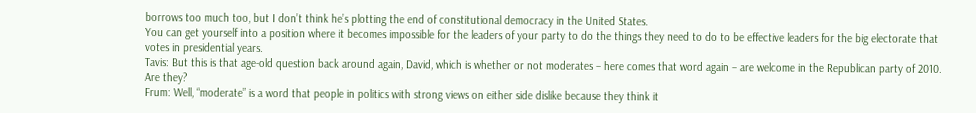borrows too much too, but I don’t think he’s plotting the end of constitutional democracy in the United States.
You can get yourself into a position where it becomes impossible for the leaders of your party to do the things they need to do to be effective leaders for the big electorate that votes in presidential years.
Tavis: But this is that age-old question back around again, David, which is whether or not moderates – here comes that word again – are welcome in the Republican party of 2010. Are they?
Frum: Well, “moderate” is a word that people in politics with strong views on either side dislike because they think it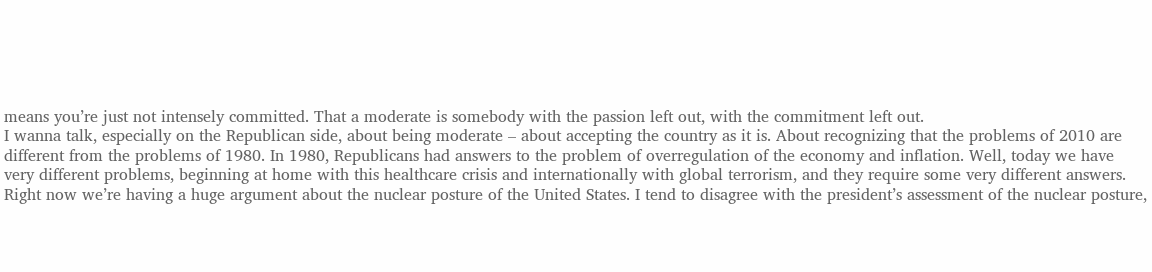means you’re just not intensely committed. That a moderate is somebody with the passion left out, with the commitment left out.
I wanna talk, especially on the Republican side, about being moderate – about accepting the country as it is. About recognizing that the problems of 2010 are different from the problems of 1980. In 1980, Republicans had answers to the problem of overregulation of the economy and inflation. Well, today we have very different problems, beginning at home with this healthcare crisis and internationally with global terrorism, and they require some very different answers.
Right now we’re having a huge argument about the nuclear posture of the United States. I tend to disagree with the president’s assessment of the nuclear posture,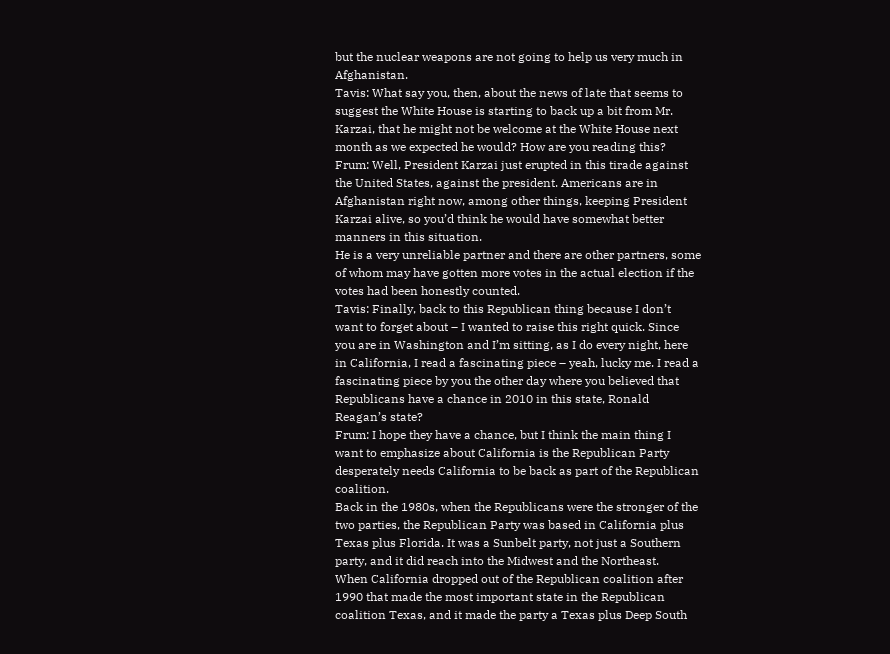but the nuclear weapons are not going to help us very much in Afghanistan.
Tavis: What say you, then, about the news of late that seems to suggest the White House is starting to back up a bit from Mr. Karzai, that he might not be welcome at the White House next month as we expected he would? How are you reading this?
Frum: Well, President Karzai just erupted in this tirade against the United States, against the president. Americans are in Afghanistan right now, among other things, keeping President Karzai alive, so you’d think he would have somewhat better manners in this situation.
He is a very unreliable partner and there are other partners, some of whom may have gotten more votes in the actual election if the votes had been honestly counted.
Tavis: Finally, back to this Republican thing because I don’t want to forget about – I wanted to raise this right quick. Since you are in Washington and I’m sitting, as I do every night, here in California, I read a fascinating piece – yeah, lucky me. I read a fascinating piece by you the other day where you believed that Republicans have a chance in 2010 in this state, Ronald Reagan’s state?
Frum: I hope they have a chance, but I think the main thing I want to emphasize about California is the Republican Party desperately needs California to be back as part of the Republican coalition.
Back in the 1980s, when the Republicans were the stronger of the two parties, the Republican Party was based in California plus Texas plus Florida. It was a Sunbelt party, not just a Southern party, and it did reach into the Midwest and the Northeast.
When California dropped out of the Republican coalition after 1990 that made the most important state in the Republican coalition Texas, and it made the party a Texas plus Deep South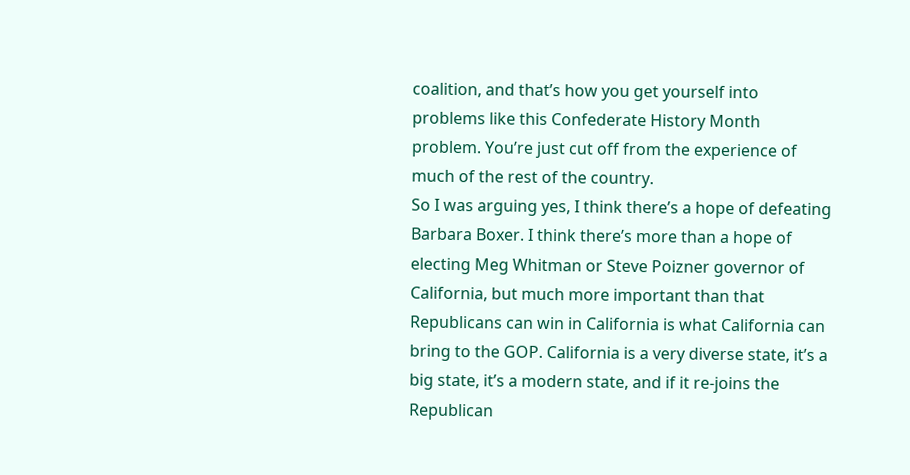coalition, and that’s how you get yourself into problems like this Confederate History Month problem. You’re just cut off from the experience of much of the rest of the country.
So I was arguing yes, I think there’s a hope of defeating Barbara Boxer. I think there’s more than a hope of electing Meg Whitman or Steve Poizner governor of California, but much more important than that Republicans can win in California is what California can bring to the GOP. California is a very diverse state, it’s a big state, it’s a modern state, and if it re-joins the Republican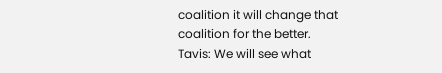coalition it will change that coalition for the better.
Tavis: We will see what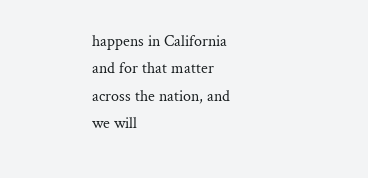happens in California and for that matter across the nation, and we will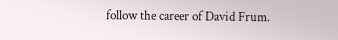follow the career of David Frum.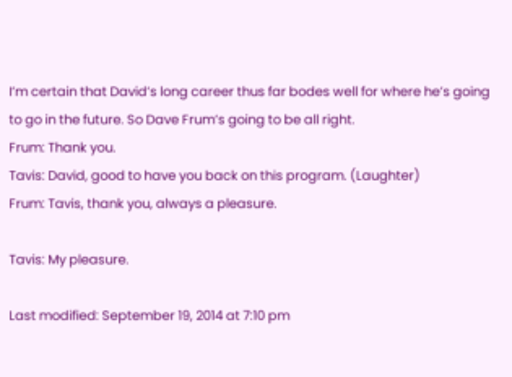I’m certain that David’s long career thus far bodes well for where he’s going to go in the future. So Dave Frum’s going to be all right.
Frum: Thank you.
Tavis: David, good to have you back on this program. (Laughter)
Frum: Tavis, thank you, always a pleasure.

Tavis: My pleasure.

Last modified: September 19, 2014 at 7:10 pm